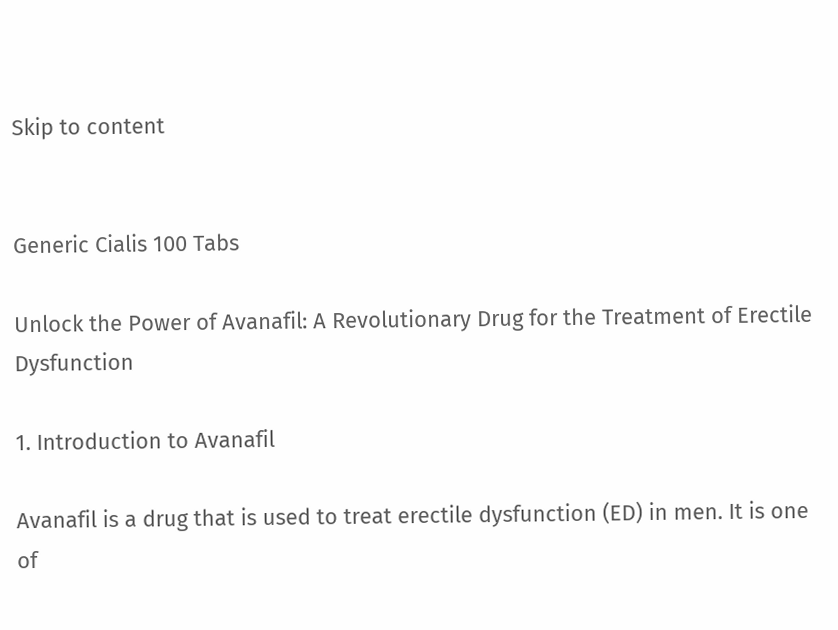Skip to content


Generic Cialis 100 Tabs

Unlock the Power of Avanafil: A Revolutionary Drug for the Treatment of Erectile Dysfunction

1. Introduction to Avanafil

Avanafil is a drug that is used to treat erectile dysfunction (ED) in men. It is one of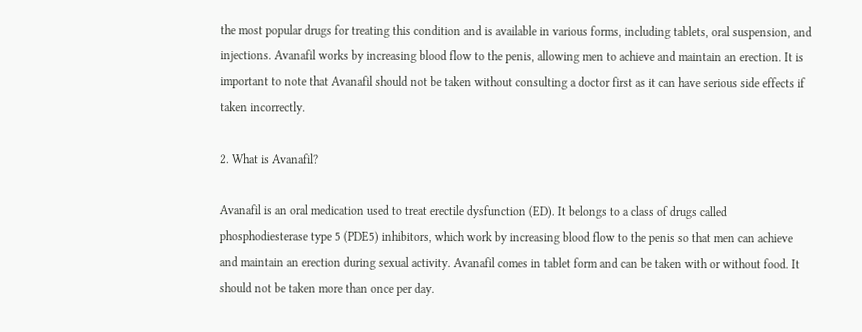the most popular drugs for treating this condition and is available in various forms, including tablets, oral suspension, and injections. Avanafil works by increasing blood flow to the penis, allowing men to achieve and maintain an erection. It is important to note that Avanafil should not be taken without consulting a doctor first as it can have serious side effects if taken incorrectly.

2. What is Avanafil?

Avanafil is an oral medication used to treat erectile dysfunction (ED). It belongs to a class of drugs called phosphodiesterase type 5 (PDE5) inhibitors, which work by increasing blood flow to the penis so that men can achieve and maintain an erection during sexual activity. Avanafil comes in tablet form and can be taken with or without food. It should not be taken more than once per day.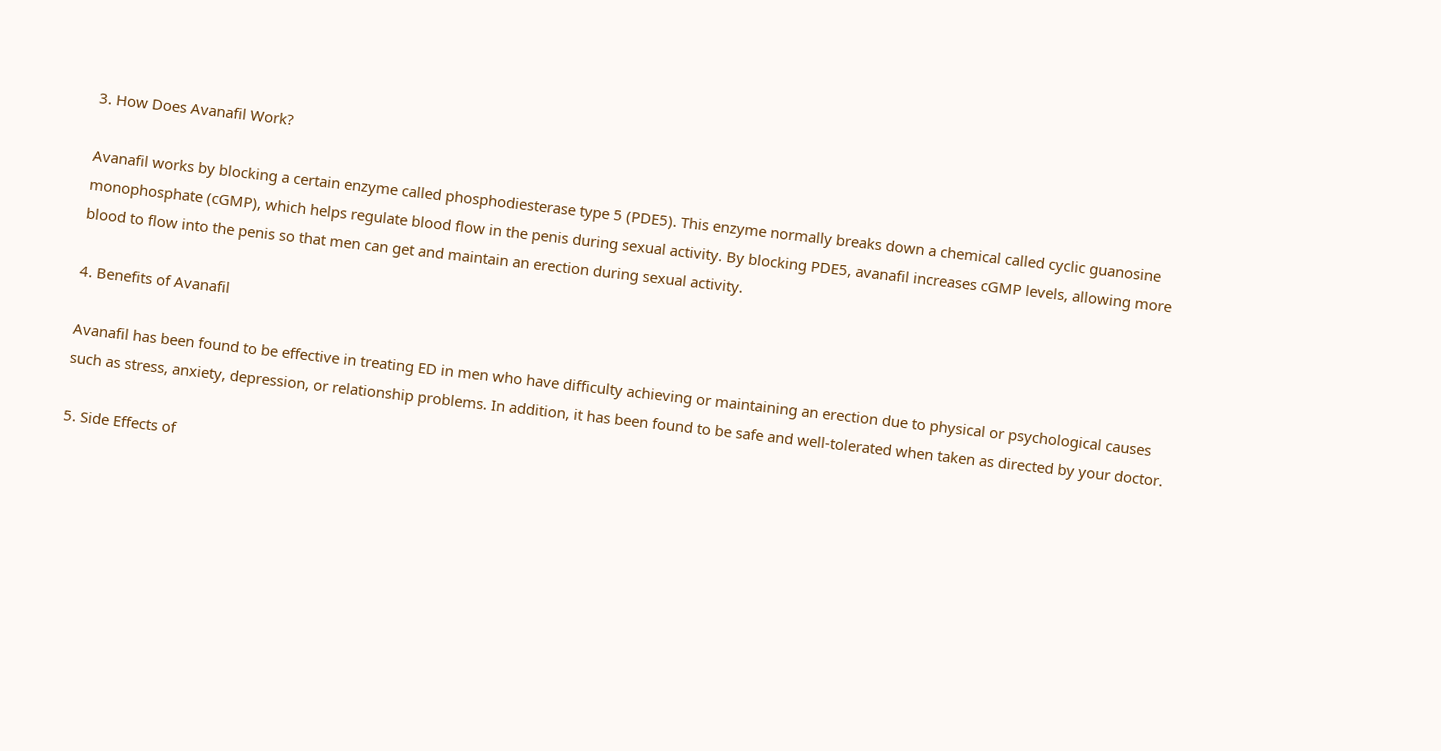3. How Does Avanafil Work?

Avanafil works by blocking a certain enzyme called phosphodiesterase type 5 (PDE5). This enzyme normally breaks down a chemical called cyclic guanosine monophosphate (cGMP), which helps regulate blood flow in the penis during sexual activity. By blocking PDE5, avanafil increases cGMP levels, allowing more blood to flow into the penis so that men can get and maintain an erection during sexual activity.

4. Benefits of Avanafil

Avanafil has been found to be effective in treating ED in men who have difficulty achieving or maintaining an erection due to physical or psychological causes such as stress, anxiety, depression, or relationship problems. In addition, it has been found to be safe and well-tolerated when taken as directed by your doctor.

5. Side Effects of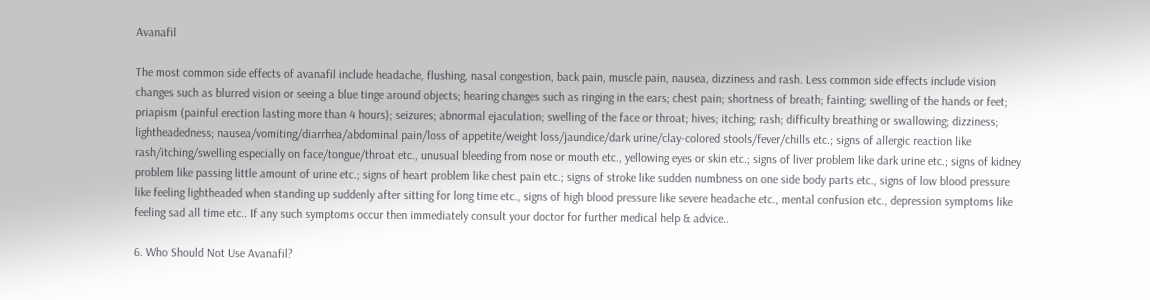Avanafil

The most common side effects of avanafil include headache, flushing, nasal congestion, back pain, muscle pain, nausea, dizziness and rash. Less common side effects include vision changes such as blurred vision or seeing a blue tinge around objects; hearing changes such as ringing in the ears; chest pain; shortness of breath; fainting; swelling of the hands or feet; priapism (painful erection lasting more than 4 hours); seizures; abnormal ejaculation; swelling of the face or throat; hives; itching; rash; difficulty breathing or swallowing; dizziness; lightheadedness; nausea/vomiting/diarrhea/abdominal pain/loss of appetite/weight loss/jaundice/dark urine/clay-colored stools/fever/chills etc.; signs of allergic reaction like rash/itching/swelling especially on face/tongue/throat etc., unusual bleeding from nose or mouth etc., yellowing eyes or skin etc.; signs of liver problem like dark urine etc.; signs of kidney problem like passing little amount of urine etc.; signs of heart problem like chest pain etc.; signs of stroke like sudden numbness on one side body parts etc., signs of low blood pressure like feeling lightheaded when standing up suddenly after sitting for long time etc., signs of high blood pressure like severe headache etc., mental confusion etc., depression symptoms like feeling sad all time etc.. If any such symptoms occur then immediately consult your doctor for further medical help & advice..

6. Who Should Not Use Avanafil?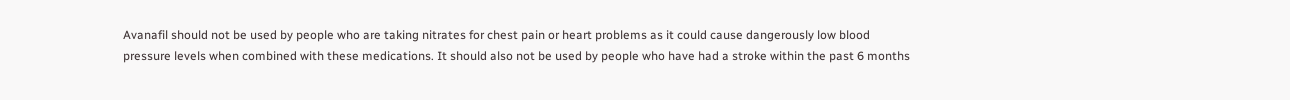Avanafil should not be used by people who are taking nitrates for chest pain or heart problems as it could cause dangerously low blood pressure levels when combined with these medications. It should also not be used by people who have had a stroke within the past 6 months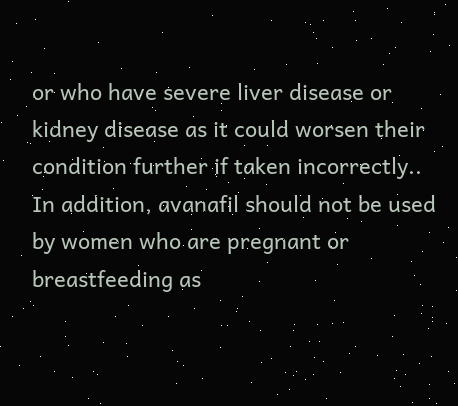or who have severe liver disease or kidney disease as it could worsen their condition further if taken incorrectly.. In addition, avanafil should not be used by women who are pregnant or breastfeeding as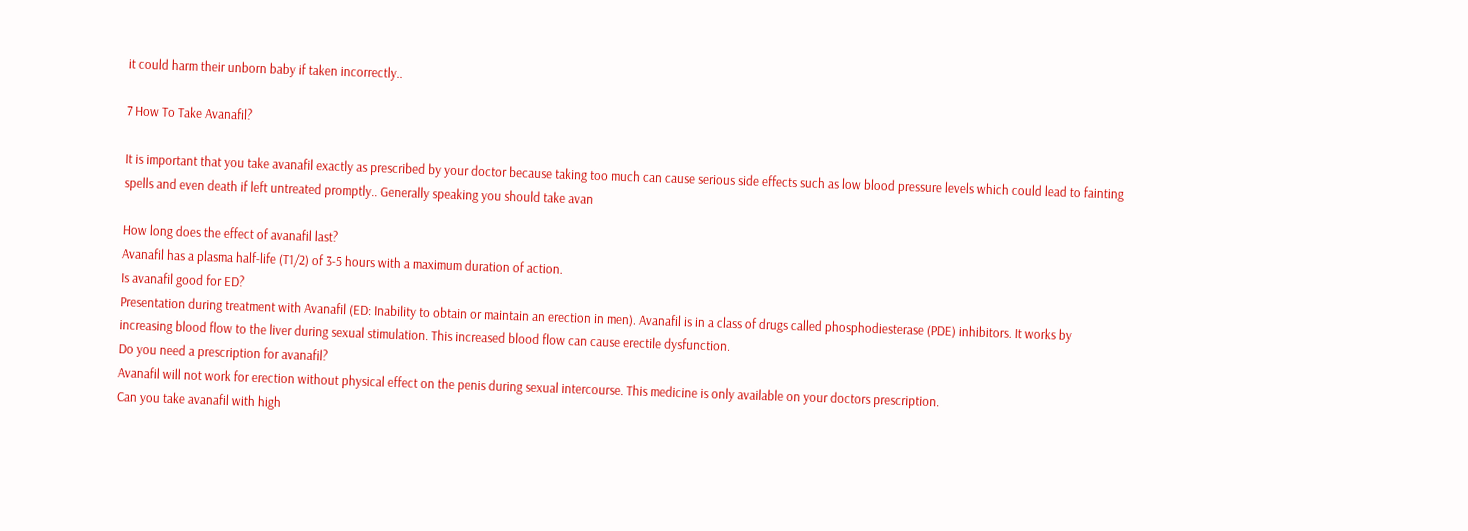it could harm their unborn baby if taken incorrectly..

7 How To Take Avanafil?

It is important that you take avanafil exactly as prescribed by your doctor because taking too much can cause serious side effects such as low blood pressure levels which could lead to fainting spells and even death if left untreated promptly.. Generally speaking you should take avan

How long does the effect of avanafil last?
Avanafil has a plasma half-life (T1/2) of 3-5 hours with a maximum duration of action.
Is avanafil good for ED?
Presentation during treatment with Avanafil (ED: Inability to obtain or maintain an erection in men). Avanafil is in a class of drugs called phosphodiesterase (PDE) inhibitors. It works by increasing blood flow to the liver during sexual stimulation. This increased blood flow can cause erectile dysfunction.
Do you need a prescription for avanafil?
Avanafil will not work for erection without physical effect on the penis during sexual intercourse. This medicine is only available on your doctors prescription.
Can you take avanafil with high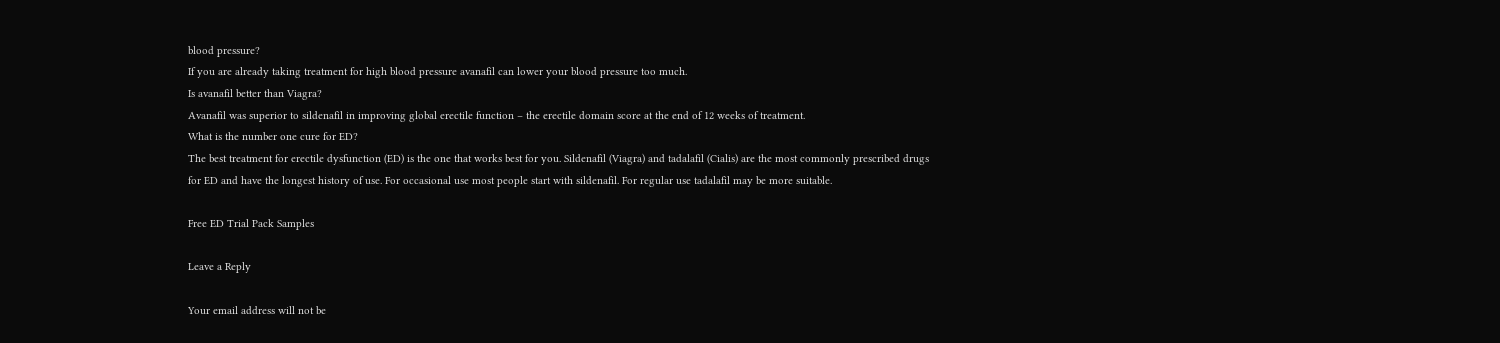blood pressure?
If you are already taking treatment for high blood pressure avanafil can lower your blood pressure too much.
Is avanafil better than Viagra?
Avanafil was superior to sildenafil in improving global erectile function – the erectile domain score at the end of 12 weeks of treatment.
What is the number one cure for ED?
The best treatment for erectile dysfunction (ED) is the one that works best for you. Sildenafil (Viagra) and tadalafil (Cialis) are the most commonly prescribed drugs for ED and have the longest history of use. For occasional use most people start with sildenafil. For regular use tadalafil may be more suitable.

Free ED Trial Pack Samples

Leave a Reply

Your email address will not be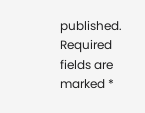published. Required fields are marked *